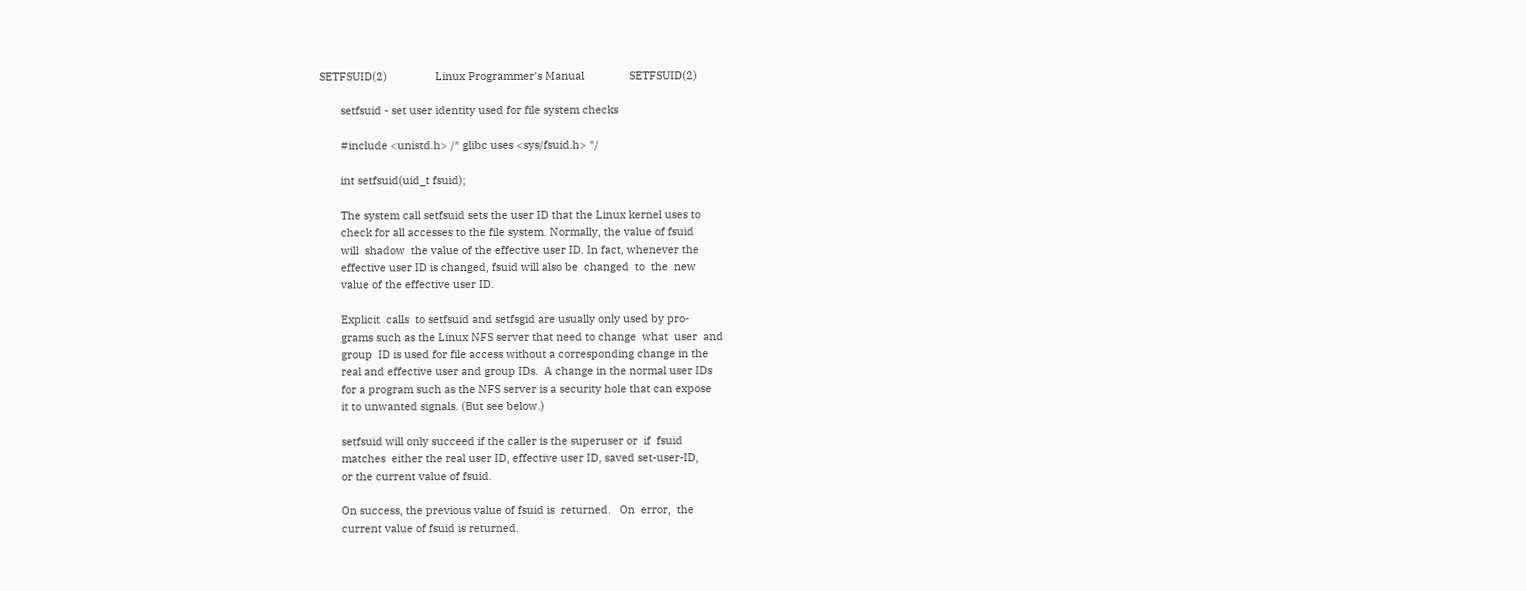SETFSUID(2)                Linux Programmer's Manual               SETFSUID(2)

       setfsuid - set user identity used for file system checks

       #include <unistd.h> /* glibc uses <sys/fsuid.h> */

       int setfsuid(uid_t fsuid);

       The system call setfsuid sets the user ID that the Linux kernel uses to
       check for all accesses to the file system. Normally, the value of fsuid
       will  shadow  the value of the effective user ID. In fact, whenever the
       effective user ID is changed, fsuid will also be  changed  to  the  new
       value of the effective user ID.

       Explicit  calls  to setfsuid and setfsgid are usually only used by pro-
       grams such as the Linux NFS server that need to change  what  user  and
       group  ID is used for file access without a corresponding change in the
       real and effective user and group IDs.  A change in the normal user IDs
       for a program such as the NFS server is a security hole that can expose
       it to unwanted signals. (But see below.)

       setfsuid will only succeed if the caller is the superuser or  if  fsuid
       matches  either the real user ID, effective user ID, saved set-user-ID,
       or the current value of fsuid.

       On success, the previous value of fsuid is  returned.   On  error,  the
       current value of fsuid is returned.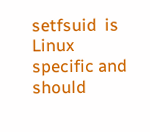setfsuid  is Linux specific and should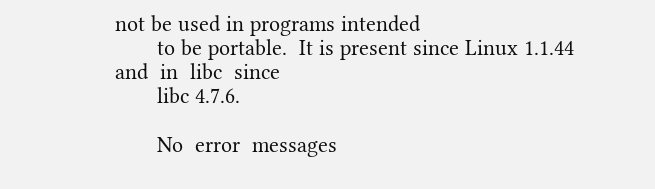not be used in programs intended
       to be portable.  It is present since Linux 1.1.44  and  in  libc  since
       libc 4.7.6.

       No  error  messages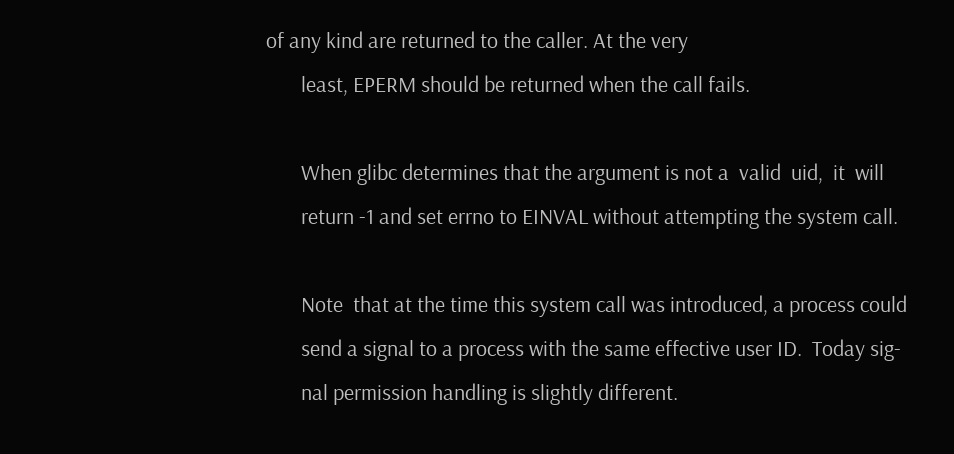of any kind are returned to the caller. At the very
       least, EPERM should be returned when the call fails.

       When glibc determines that the argument is not a  valid  uid,  it  will
       return -1 and set errno to EINVAL without attempting the system call.

       Note  that at the time this system call was introduced, a process could
       send a signal to a process with the same effective user ID.  Today sig-
       nal permission handling is slightly different.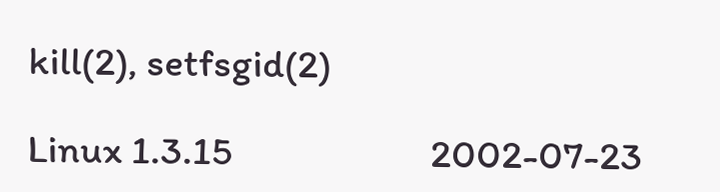kill(2), setfsgid(2)

Linux 1.3.15                      2002-07-23